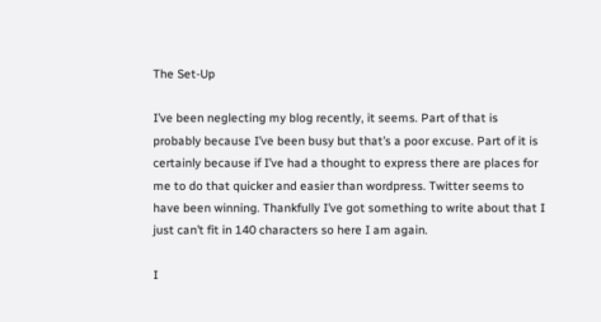The Set-Up

I’ve been neglecting my blog recently, it seems. Part of that is probably because I’ve been busy but that’s a poor excuse. Part of it is certainly because if I’ve had a thought to express there are places for me to do that quicker and easier than wordpress. Twitter seems to have been winning. Thankfully I’ve got something to write about that I just can’t fit in 140 characters so here I am again.

I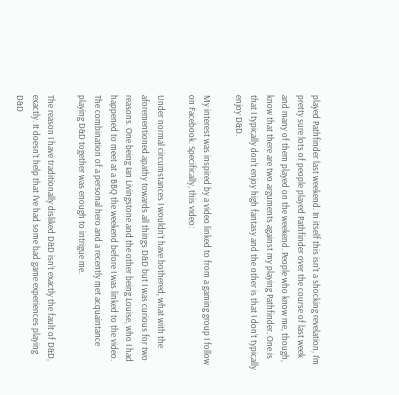played Pathfinder last weekend. In itself this isn’t a shocking revelation, I’m pretty sure lots of people played Pathfinder over the course of last week and many of them played on the weekend. People who know me, though, know that there are two arguments against my playing Pathfinder. One is that I typically don’t enjoy high fantasy and the other is that I don’t typically enjoy D&D.

My interest was inspired by a video linked to from a gaming group I follow on Facebook. Specifically, this video:

Under normal circumstances I wouldn’t have bothered, what with the aforementioned apathy towards all things D&D but I was curious for two reasons. One being Ian Livingstone and the other being Louise, who I had happened to meet at a BBQ the weekend before I was linked to the video. The combination of a personal hero and a recently met acquaintance playing D&D together was enough to intrigue me.

The reason I have traditionally disliked D&D isn’t exactly the fault of D&D, exactly. It doesn’t help that I’ve had some bad game experiences playing D&D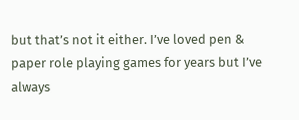but that’s not it either. I’ve loved pen & paper role playing games for years but I’ve always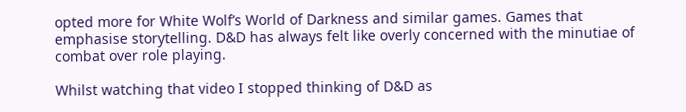opted more for White Wolf’s World of Darkness and similar games. Games that emphasise storytelling. D&D has always felt like overly concerned with the minutiae of combat over role playing.

Whilst watching that video I stopped thinking of D&D as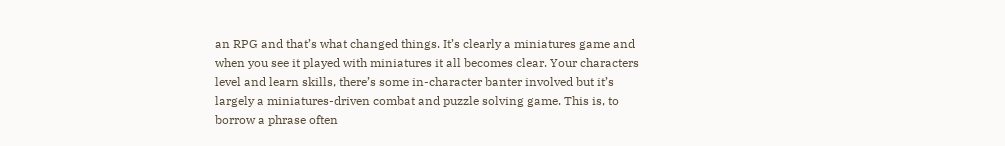an RPG and that’s what changed things. It’s clearly a miniatures game and when you see it played with miniatures it all becomes clear. Your characters level and learn skills, there’s some in-character banter involved but it’s largely a miniatures-driven combat and puzzle solving game. This is, to borrow a phrase often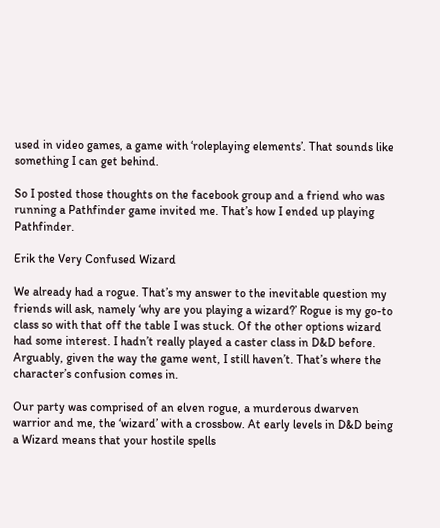used in video games, a game with ‘roleplaying elements’. That sounds like something I can get behind.

So I posted those thoughts on the facebook group and a friend who was running a Pathfinder game invited me. That’s how I ended up playing Pathfinder.

Erik the Very Confused Wizard

We already had a rogue. That’s my answer to the inevitable question my friends will ask, namely ‘why are you playing a wizard?’ Rogue is my go-to class so with that off the table I was stuck. Of the other options wizard had some interest. I hadn’t really played a caster class in D&D before. Arguably, given the way the game went, I still haven’t. That’s where the character’s confusion comes in.

Our party was comprised of an elven rogue, a murderous dwarven warrior and me, the ‘wizard’ with a crossbow. At early levels in D&D being a Wizard means that your hostile spells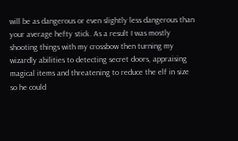will be as dangerous or even slightly less dangerous than your average hefty stick. As a result I was mostly shooting things with my crossbow then turning my wizardly abilities to detecting secret doors, appraising magical items and threatening to reduce the elf in size so he could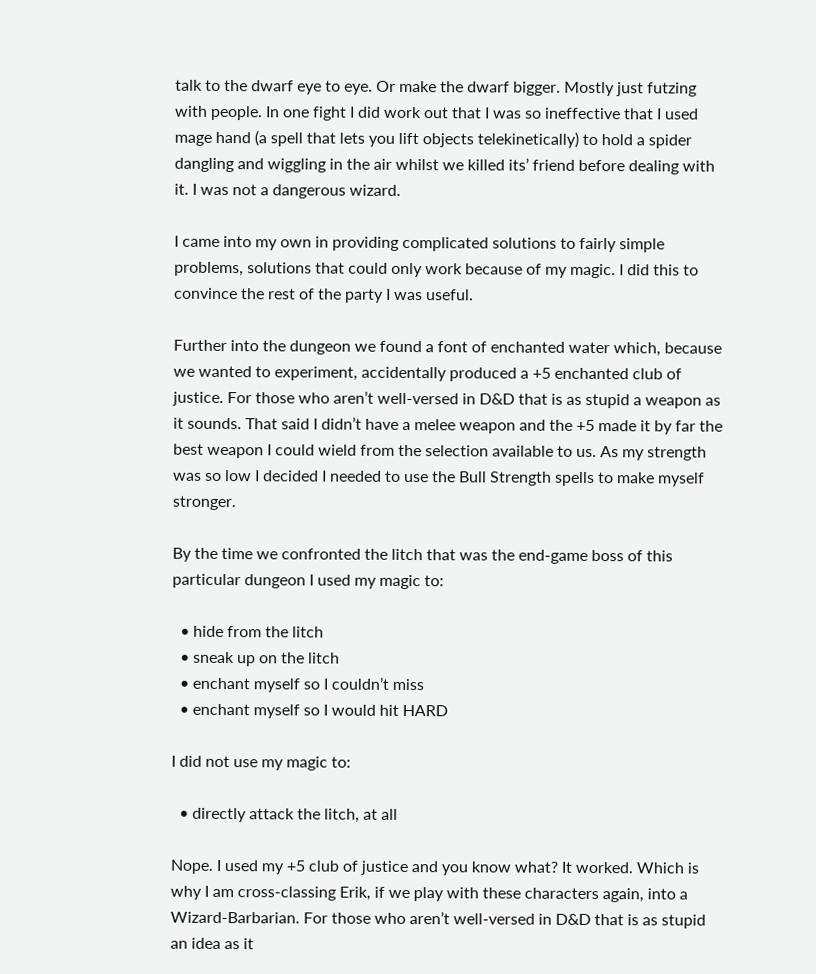talk to the dwarf eye to eye. Or make the dwarf bigger. Mostly just futzing with people. In one fight I did work out that I was so ineffective that I used mage hand (a spell that lets you lift objects telekinetically) to hold a spider dangling and wiggling in the air whilst we killed its’ friend before dealing with it. I was not a dangerous wizard.

I came into my own in providing complicated solutions to fairly simple problems, solutions that could only work because of my magic. I did this to convince the rest of the party I was useful.

Further into the dungeon we found a font of enchanted water which, because we wanted to experiment, accidentally produced a +5 enchanted club of justice. For those who aren’t well-versed in D&D that is as stupid a weapon as it sounds. That said I didn’t have a melee weapon and the +5 made it by far the best weapon I could wield from the selection available to us. As my strength was so low I decided I needed to use the Bull Strength spells to make myself stronger.

By the time we confronted the litch that was the end-game boss of this particular dungeon I used my magic to:

  • hide from the litch
  • sneak up on the litch
  • enchant myself so I couldn’t miss
  • enchant myself so I would hit HARD

I did not use my magic to:

  • directly attack the litch, at all

Nope. I used my +5 club of justice and you know what? It worked. Which is why I am cross-classing Erik, if we play with these characters again, into a Wizard-Barbarian. For those who aren’t well-versed in D&D that is as stupid an idea as it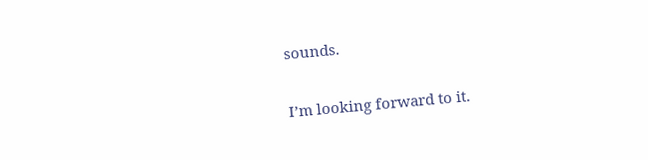sounds.

I’m looking forward to it.